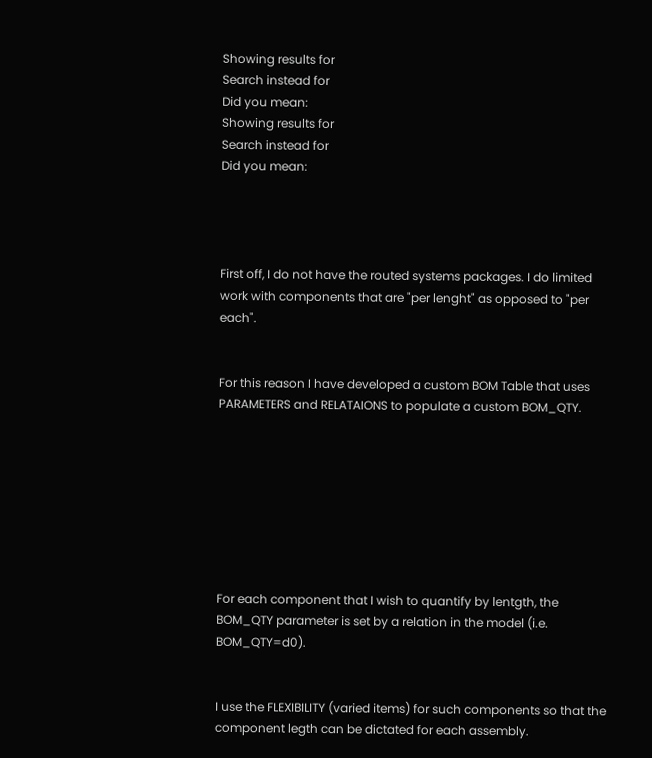Showing results for
Search instead for
Did you mean:
Showing results for
Search instead for
Did you mean:




First off, I do not have the routed systems packages. I do limited work with components that are "per lenght" as opposed to "per each".


For this reason I have developed a custom BOM Table that uses PARAMETERS and RELATAIONS to populate a custom BOM_QTY.








For each component that I wish to quantify by lentgth, the BOM_QTY parameter is set by a relation in the model (i.e. BOM_QTY=d0).


I use the FLEXIBILITY (varied items) for such components so that the component legth can be dictated for each assembly.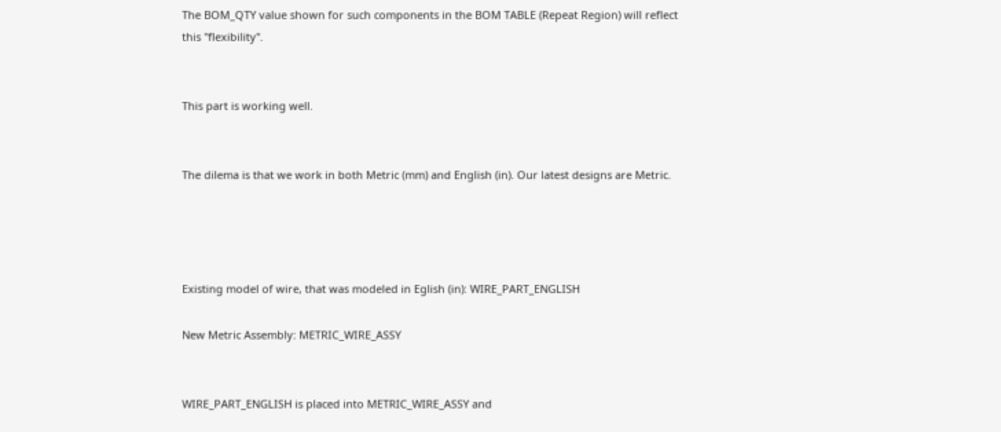The BOM_QTY value shown for such components in the BOM TABLE (Repeat Region) will reflect this "flexibility".


This part is working well.


The dilema is that we work in both Metric (mm) and English (in). Our latest designs are Metric.




Existing model of wire, that was modeled in Eglish (in): WIRE_PART_ENGLISH

New Metric Assembly: METRIC_WIRE_ASSY


WIRE_PART_ENGLISH is placed into METRIC_WIRE_ASSY and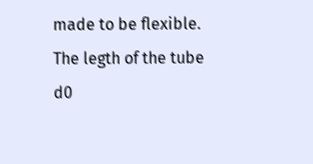made to be flexible. The legth of the tube d0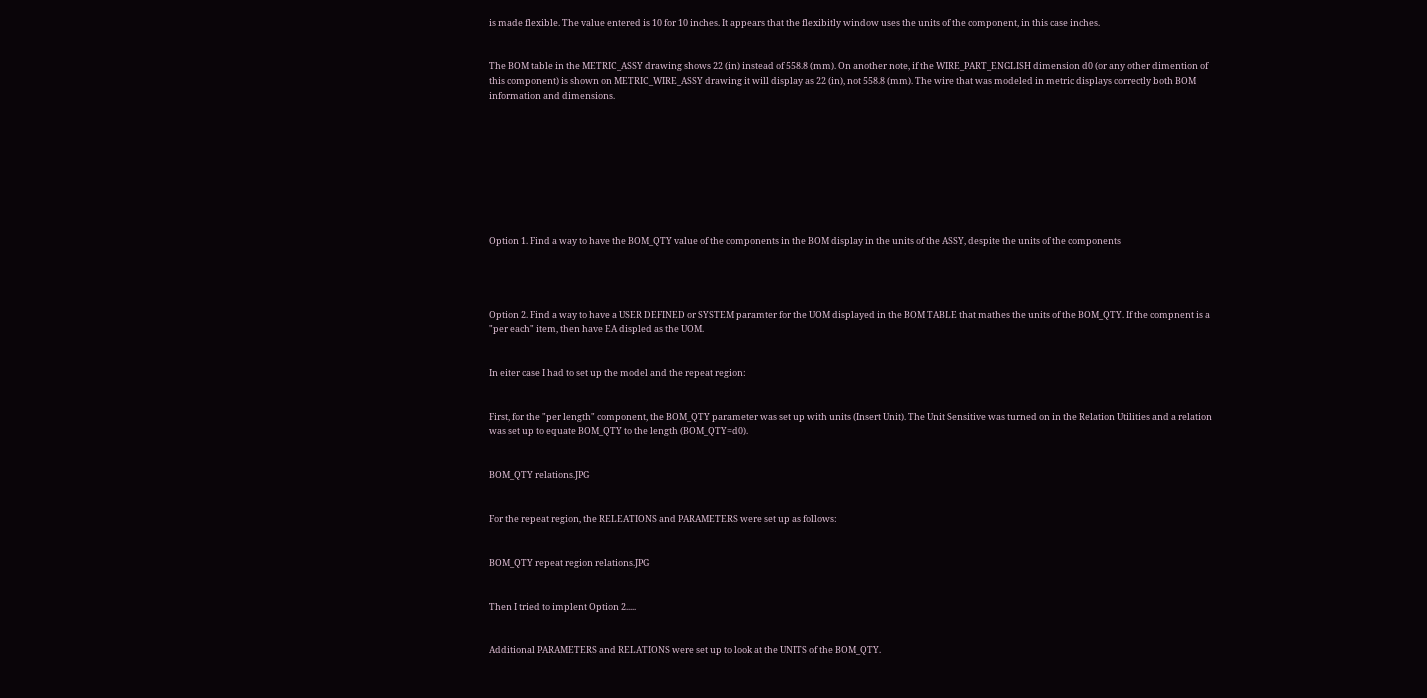is made flexible. The value entered is 10 for 10 inches. It appears that the flexibitly window uses the units of the component, in this case inches.


The BOM table in the METRIC_ASSY drawing shows 22 (in) instead of 558.8 (mm). On another note, if the WIRE_PART_ENGLISH dimension d0 (or any other dimention of this component) is shown on METRIC_WIRE_ASSY drawing it will display as 22 (in), not 558.8 (mm). The wire that was modeled in metric displays correctly both BOM information and dimensions.









Option 1. Find a way to have the BOM_QTY value of the components in the BOM display in the units of the ASSY, despite the units of the components




Option 2. Find a way to have a USER DEFINED or SYSTEM paramter for the UOM displayed in the BOM TABLE that mathes the units of the BOM_QTY. If the compnent is a "per each" item, then have EA displed as the UOM.


In eiter case I had to set up the model and the repeat region:


First, for the "per length" component, the BOM_QTY parameter was set up with units (Insert Unit). The Unit Sensitive was turned on in the Relation Utilities and a relation was set up to equate BOM_QTY to the length (BOM_QTY=d0).


BOM_QTY relations.JPG


For the repeat region, the RELEATIONS and PARAMETERS were set up as follows:


BOM_QTY repeat region relations.JPG


Then I tried to implent Option 2.....


Additional PARAMETERS and RELATIONS were set up to look at the UNITS of the BOM_QTY.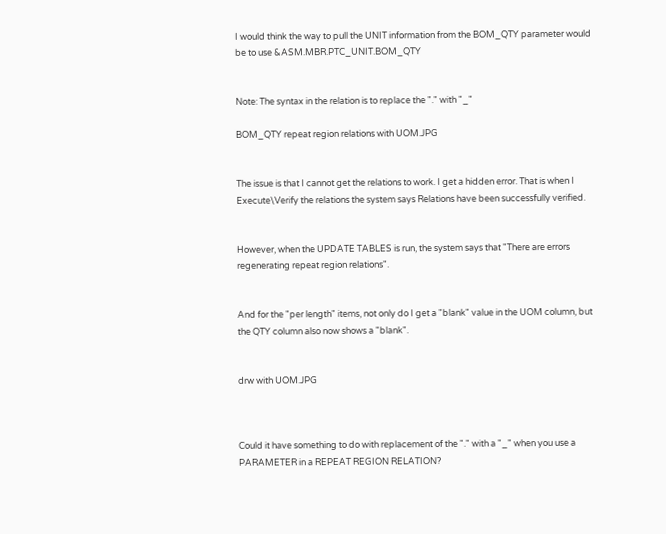I would think the way to pull the UNIT information from the BOM_QTY parameter would be to use &ASM.MBR.PTC_UNIT.BOM_QTY


Note: The syntax in the relation is to replace the "." with "_"

BOM_QTY repeat region relations with UOM.JPG


The issue is that I cannot get the relations to work. I get a hidden error. That is when I Execute\Verify the relations the system says Relations have been successfully verified.


However, when the UPDATE TABLES is run, the system says that "There are errors regenerating repeat region relations".


And for the "per length" items, not only do I get a "blank" value in the UOM column, but the QTY column also now shows a "blank".


drw with UOM.JPG



Could it have something to do with replacement of the "." with a "_" when you use a PARAMETER in a REPEAT REGION RELATION?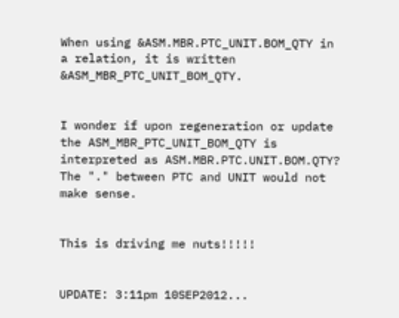When using &ASM.MBR.PTC_UNIT.BOM_QTY in a relation, it is written &ASM_MBR_PTC_UNIT_BOM_QTY.


I wonder if upon regeneration or update the ASM_MBR_PTC_UNIT_BOM_QTY is interpreted as ASM.MBR.PTC.UNIT.BOM.QTY? The "." between PTC and UNIT would not make sense.


This is driving me nuts!!!!!


UPDATE: 3:11pm 10SEP2012...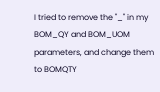I tried to remove the "_" in my BOM_QY and BOM_UOM parameters, and change them to BOMQTY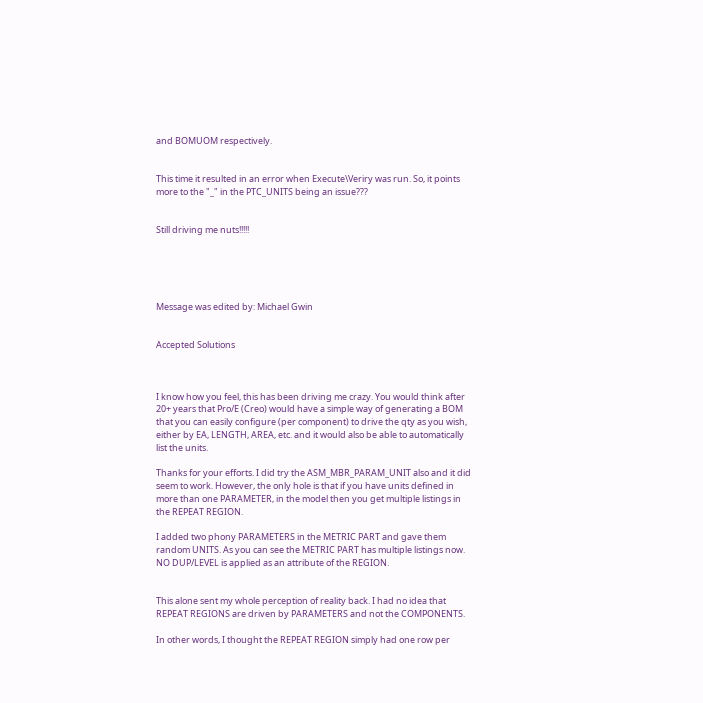and BOMUOM respectively.


This time it resulted in an error when Execute\Veriry was run. So, it points more to the "_" in the PTC_UNITS being an issue???


Still driving me nuts!!!!!





Message was edited by: Michael Gwin


Accepted Solutions



I know how you feel, this has been driving me crazy. You would think after 20+ years that Pro/E (Creo) would have a simple way of generating a BOM that you can easily configure (per component) to drive the qty as you wish, either by EA, LENGTH, AREA, etc. and it would also be able to automatically list the units.

Thanks for your efforts. I did try the ASM_MBR_PARAM_UNIT also and it did seem to work. However, the only hole is that if you have units defined in more than one PARAMETER, in the model then you get multiple listings in the REPEAT REGION.

I added two phony PARAMETERS in the METRIC PART and gave them random UNITS. As you can see the METRIC PART has multiple listings now. NO DUP/LEVEL is applied as an attribute of the REGION.


This alone sent my whole perception of reality back. I had no idea that REPEAT REGIONS are driven by PARAMETERS and not the COMPONENTS.

In other words, I thought the REPEAT REGION simply had one row per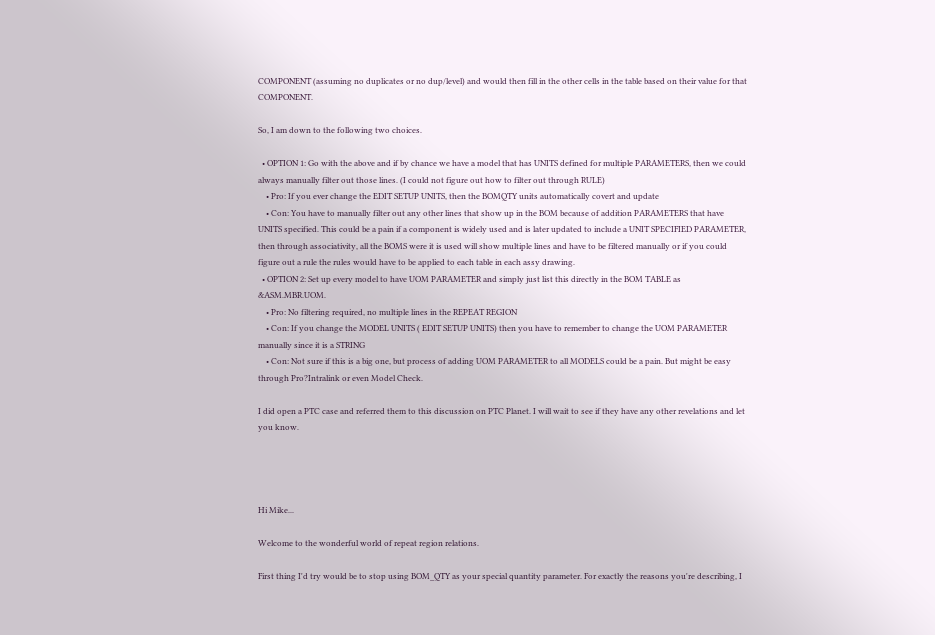COMPONENT (assuming no duplicates or no dup/level) and would then fill in the other cells in the table based on their value for that COMPONENT.

So, I am down to the following two choices.

  • OPTION 1: Go with the above and if by chance we have a model that has UNITS defined for multiple PARAMETERS, then we could always manually filter out those lines. (I could not figure out how to filter out through RULE)
    • Pro: If you ever change the EDIT SETUP UNITS, then the BOMQTY units automatically covert and update
    • Con: You have to manually filter out any other lines that show up in the BOM because of addition PARAMETERS that have UNITS specified. This could be a pain if a component is widely used and is later updated to include a UNIT SPECIFIED PARAMETER, then through associativity, all the BOMS were it is used will show multiple lines and have to be filtered manually or if you could figure out a rule the rules would have to be applied to each table in each assy drawing.
  • OPTION 2: Set up every model to have UOM PARAMETER and simply just list this directly in the BOM TABLE as &ASM.MBR.UOM.
    • Pro: No filtering required, no multiple lines in the REPEAT REGION
    • Con: If you change the MODEL UNITS ( EDIT SETUP UNITS) then you have to remember to change the UOM PARAMETER manually since it is a STRING
    • Con: Not sure if this is a big one, but process of adding UOM PARAMETER to all MODELS could be a pain. But might be easy through Pro?Intralink or even Model Check.

I did open a PTC case and referred them to this discussion on PTC Planet. I will wait to see if they have any other revelations and let you know.




Hi Mike...

Welcome to the wonderful world of repeat region relations.

First thing I'd try would be to stop using BOM_QTY as your special quantity parameter. For exactly the reasons you're describing, I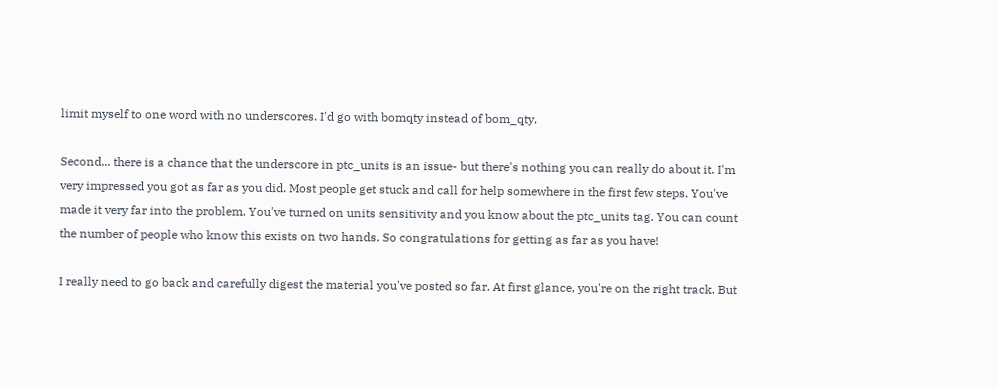limit myself to one word with no underscores. I'd go with bomqty instead of bom_qty.

Second... there is a chance that the underscore in ptc_units is an issue- but there's nothing you can really do about it. I'm very impressed you got as far as you did. Most people get stuck and call for help somewhere in the first few steps. You've made it very far into the problem. You've turned on units sensitivity and you know about the ptc_units tag. You can count the number of people who know this exists on two hands. So congratulations for getting as far as you have!

I really need to go back and carefully digest the material you've posted so far. At first glance, you're on the right track. But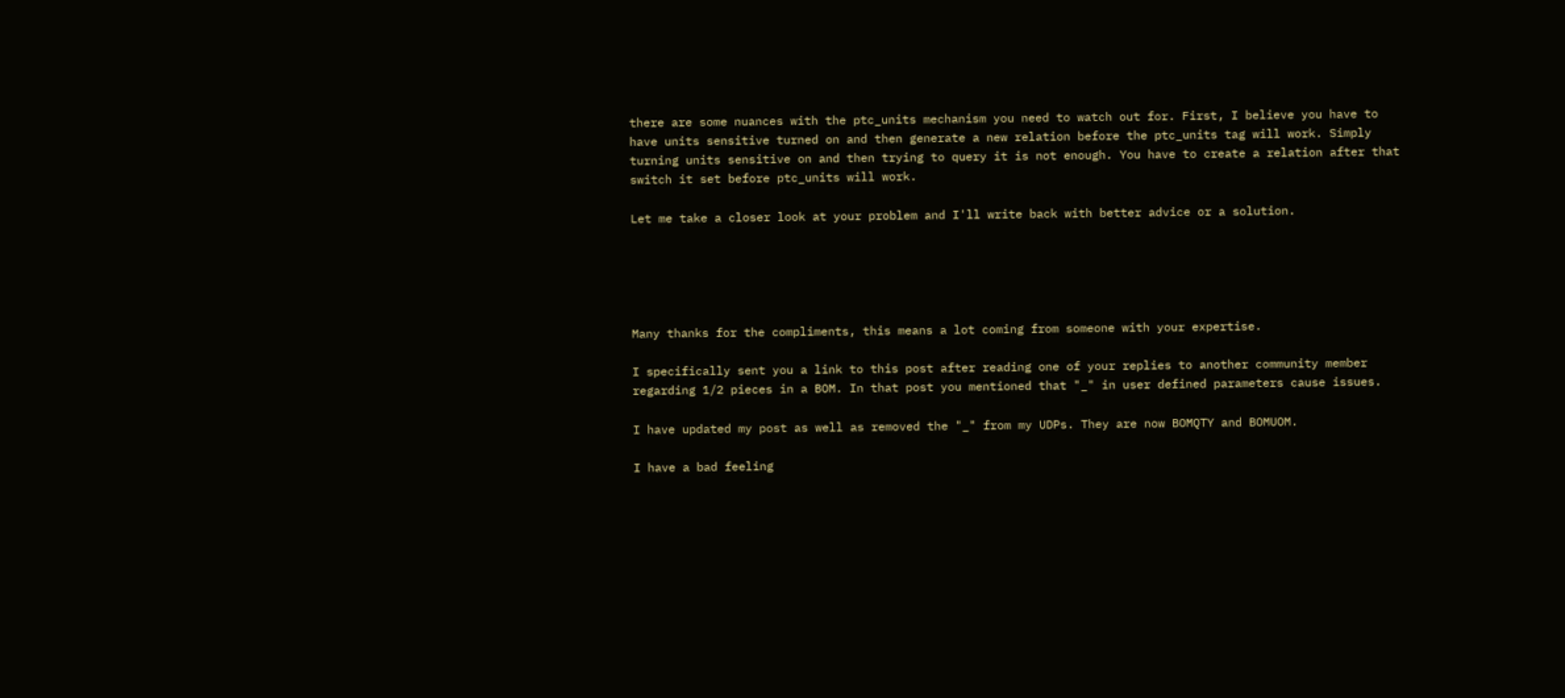there are some nuances with the ptc_units mechanism you need to watch out for. First, I believe you have to have units sensitive turned on and then generate a new relation before the ptc_units tag will work. Simply turning units sensitive on and then trying to query it is not enough. You have to create a relation after that switch it set before ptc_units will work.

Let me take a closer look at your problem and I'll write back with better advice or a solution.





Many thanks for the compliments, this means a lot coming from someone with your expertise.

I specifically sent you a link to this post after reading one of your replies to another community member regarding 1/2 pieces in a BOM. In that post you mentioned that "_" in user defined parameters cause issues.

I have updated my post as well as removed the "_" from my UDPs. They are now BOMQTY and BOMUOM.

I have a bad feeling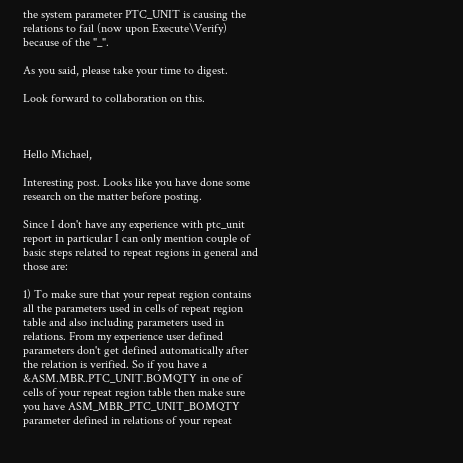the system parameter PTC_UNIT is causing the relations to fail (now upon Execute\Verify) because of the "_".

As you said, please take your time to digest.

Look forward to collaboration on this.



Hello Michael,

Interesting post. Looks like you have done some research on the matter before posting.

Since I don't have any experience with ptc_unit report in particular I can only mention couple of basic steps related to repeat regions in general and those are:

1) To make sure that your repeat region contains all the parameters used in cells of repeat region table and also including parameters used in relations. From my experience user defined parameters don't get defined automatically after the relation is verified. So if you have a &ASM.MBR.PTC_UNIT.BOMQTY in one of cells of your repeat region table then make sure you have ASM_MBR_PTC_UNIT_BOMQTY parameter defined in relations of your repeat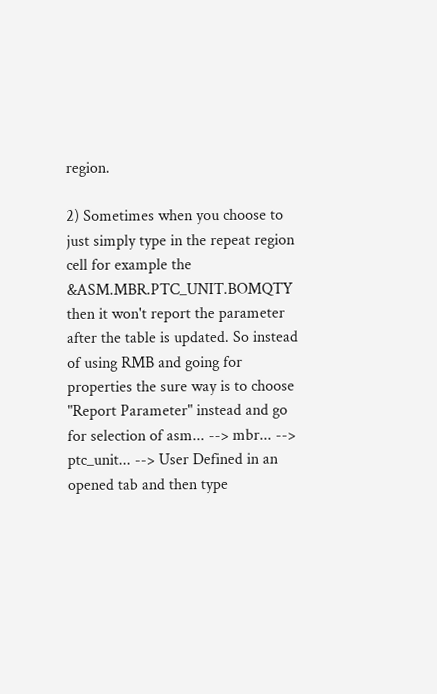region.

2) Sometimes when you choose to just simply type in the repeat region cell for example the &ASM.MBR.PTC_UNIT.BOMQTY then it won't report the parameter after the table is updated. So instead of using RMB and going for properties the sure way is to choose "Report Parameter" instead and go for selection of asm... --> mbr... --> ptc_unit... --> User Defined in an opened tab and then type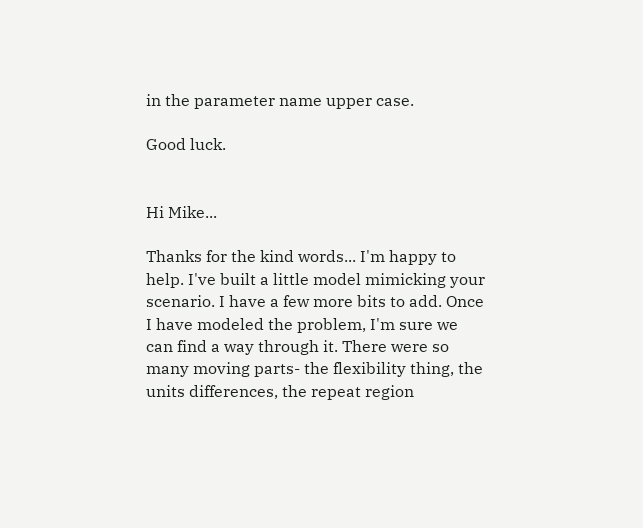in the parameter name upper case.

Good luck.


Hi Mike...

Thanks for the kind words... I'm happy to help. I've built a little model mimicking your scenario. I have a few more bits to add. Once I have modeled the problem, I'm sure we can find a way through it. There were so many moving parts- the flexibility thing, the units differences, the repeat region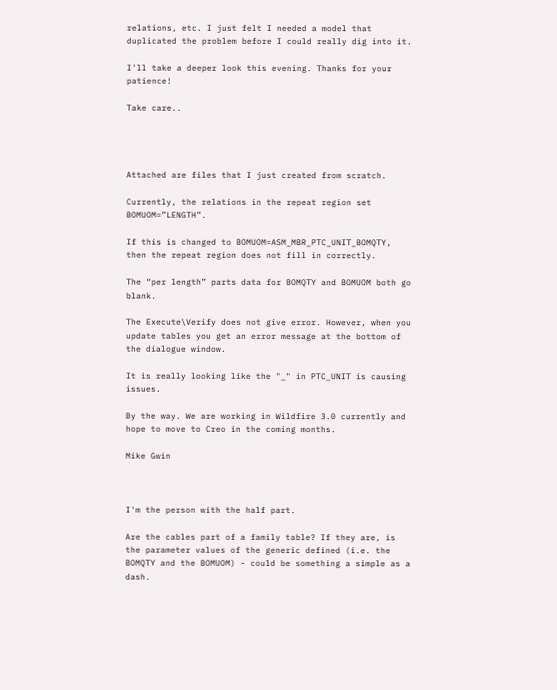relations, etc. I just felt I needed a model that duplicated the problem before I could really dig into it.

I'll take a deeper look this evening. Thanks for your patience!

Take care..




Attached are files that I just created from scratch.

Currently, the relations in the repeat region set BOMUOM=”LENGTH”.

If this is changed to BOMUOM=ASM_MBR_PTC_UNIT_BOMQTY, then the repeat region does not fill in correctly.

The “per length” parts data for BOMQTY and BOMUOM both go blank.

The Execute\Verify does not give error. However, when you update tables you get an error message at the bottom of the dialogue window.

It is really looking like the "_" in PTC_UNIT is causing issues.

By the way. We are working in Wildfire 3.0 currently and hope to move to Creo in the coming months.

Mike Gwin



I'm the person with the half part.

Are the cables part of a family table? If they are, is the parameter values of the generic defined (i.e. the BOMQTY and the BOMUOM) - could be something a simple as a dash.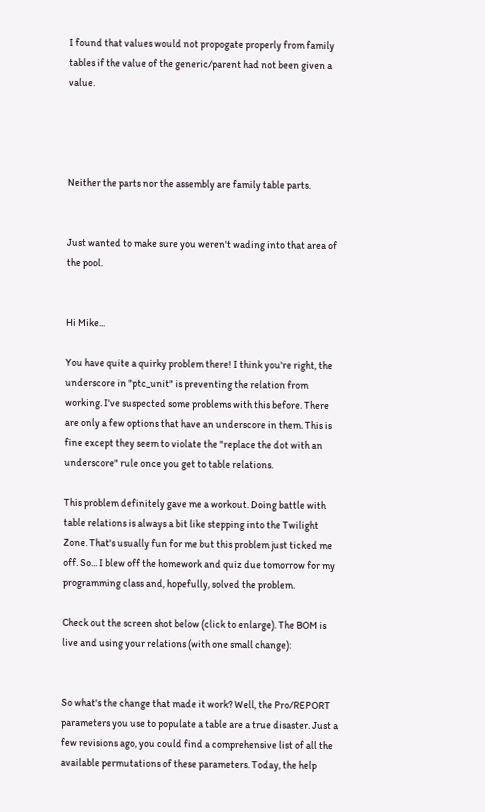I found that values would not propogate properly from family tables if the value of the generic/parent had not been given a value.




Neither the parts nor the assembly are family table parts.


Just wanted to make sure you weren't wading into that area of the pool.


Hi Mike...

You have quite a quirky problem there! I think you're right, the underscore in "ptc_unit" is preventing the relation from working. I've suspected some problems with this before. There are only a few options that have an underscore in them. This is fine except they seem to violate the "replace the dot with an underscore" rule once you get to table relations.

This problem definitely gave me a workout. Doing battle with table relations is always a bit like stepping into the Twilight Zone. That's usually fun for me but this problem just ticked me off. So... I blew off the homework and quiz due tomorrow for my programming class and, hopefully, solved the problem.

Check out the screen shot below (click to enlarge). The BOM is live and using your relations (with one small change):


So what's the change that made it work? Well, the Pro/REPORT parameters you use to populate a table are a true disaster. Just a few revisions ago, you could find a comprehensive list of all the available permutations of these parameters. Today, the help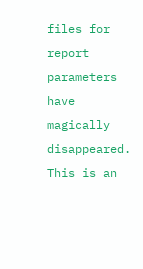files for report parameters have magically disappeared. This is an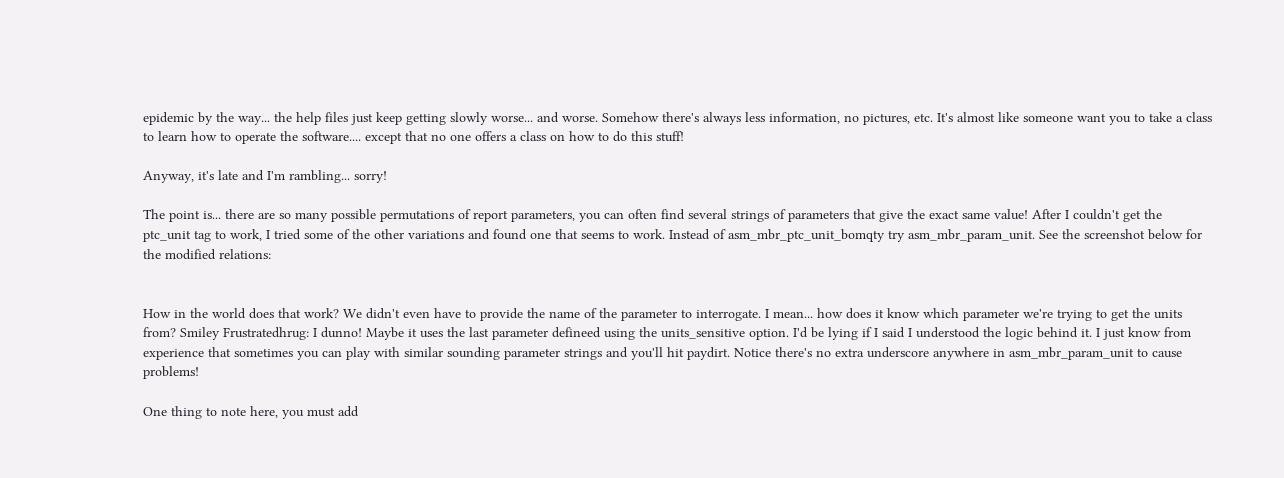epidemic by the way... the help files just keep getting slowly worse... and worse. Somehow there's always less information, no pictures, etc. It's almost like someone want you to take a class to learn how to operate the software.... except that no one offers a class on how to do this stuff!

Anyway, it's late and I'm rambling... sorry!

The point is... there are so many possible permutations of report parameters, you can often find several strings of parameters that give the exact same value! After I couldn't get the ptc_unit tag to work, I tried some of the other variations and found one that seems to work. Instead of asm_mbr_ptc_unit_bomqty try asm_mbr_param_unit. See the screenshot below for the modified relations:


How in the world does that work? We didn't even have to provide the name of the parameter to interrogate. I mean... how does it know which parameter we're trying to get the units from? Smiley Frustratedhrug: I dunno! Maybe it uses the last parameter defineed using the units_sensitive option. I'd be lying if I said I understood the logic behind it. I just know from experience that sometimes you can play with similar sounding parameter strings and you'll hit paydirt. Notice there's no extra underscore anywhere in asm_mbr_param_unit to cause problems!

One thing to note here, you must add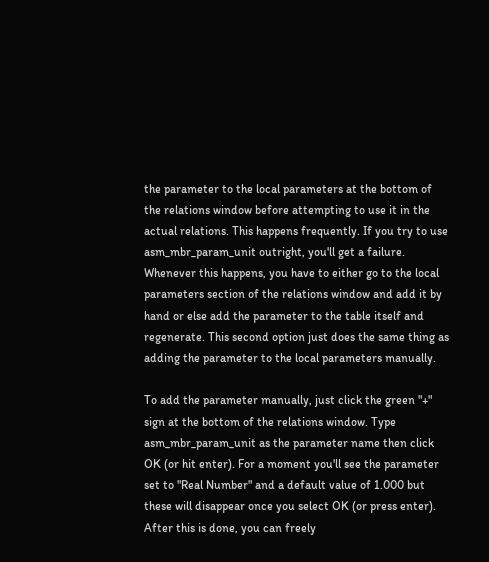the parameter to the local parameters at the bottom of the relations window before attempting to use it in the actual relations. This happens frequently. If you try to use asm_mbr_param_unit outright, you'll get a failure. Whenever this happens, you have to either go to the local parameters section of the relations window and add it by hand or else add the parameter to the table itself and regenerate. This second option just does the same thing as adding the parameter to the local parameters manually.

To add the parameter manually, just click the green "+" sign at the bottom of the relations window. Type asm_mbr_param_unit as the parameter name then click OK (or hit enter). For a moment you'll see the parameter set to "Real Number" and a default value of 1.000 but these will disappear once you select OK (or press enter). After this is done, you can freely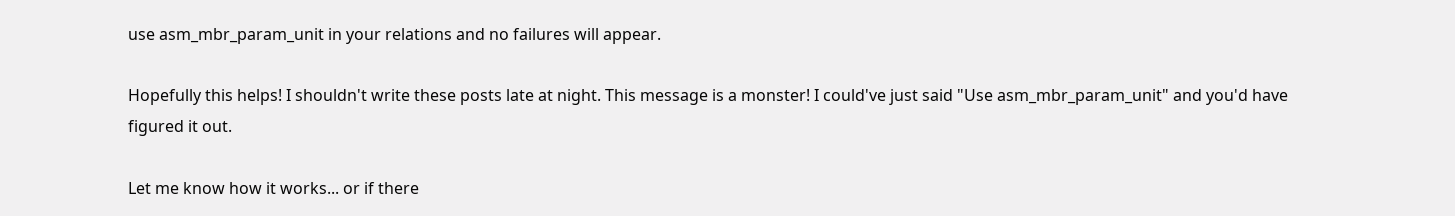use asm_mbr_param_unit in your relations and no failures will appear.

Hopefully this helps! I shouldn't write these posts late at night. This message is a monster! I could've just said "Use asm_mbr_param_unit" and you'd have figured it out.

Let me know how it works... or if there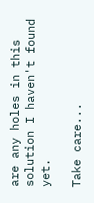are any holes in this solution I haven't found yet.

Take care...